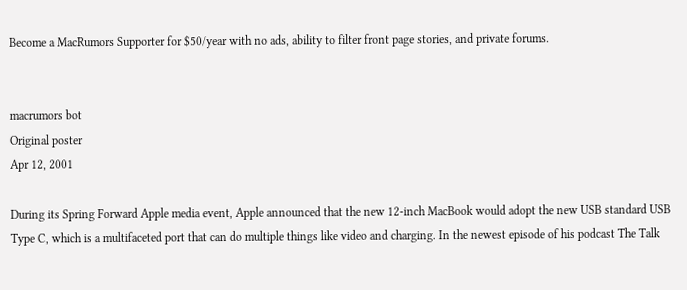Become a MacRumors Supporter for $50/year with no ads, ability to filter front page stories, and private forums.


macrumors bot
Original poster
Apr 12, 2001

During its Spring Forward Apple media event, Apple announced that the new 12-inch MacBook would adopt the new USB standard USB Type C, which is a multifaceted port that can do multiple things like video and charging. In the newest episode of his podcast The Talk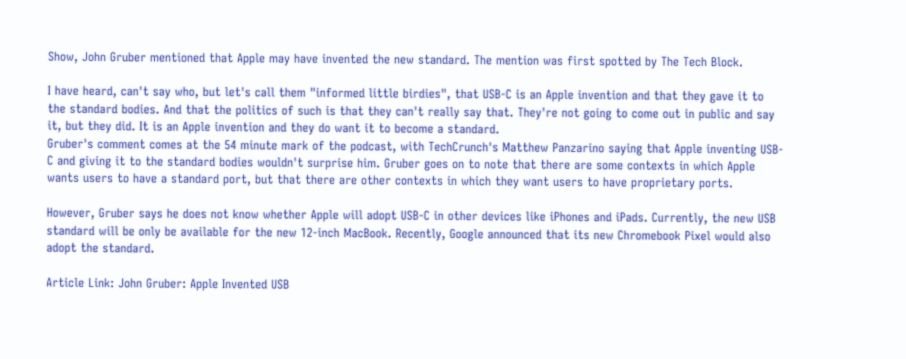Show, John Gruber mentioned that Apple may have invented the new standard. The mention was first spotted by The Tech Block.

I have heard, can't say who, but let's call them "informed little birdies", that USB-C is an Apple invention and that they gave it to the standard bodies. And that the politics of such is that they can't really say that. They're not going to come out in public and say it, but they did. It is an Apple invention and they do want it to become a standard.
Gruber's comment comes at the 54 minute mark of the podcast, with TechCrunch's Matthew Panzarino saying that Apple inventing USB-C and giving it to the standard bodies wouldn't surprise him. Gruber goes on to note that there are some contexts in which Apple wants users to have a standard port, but that there are other contexts in which they want users to have proprietary ports.

However, Gruber says he does not know whether Apple will adopt USB-C in other devices like iPhones and iPads. Currently, the new USB standard will be only be available for the new 12-inch MacBook. Recently, Google announced that its new Chromebook Pixel would also adopt the standard.

Article Link: John Gruber: Apple Invented USB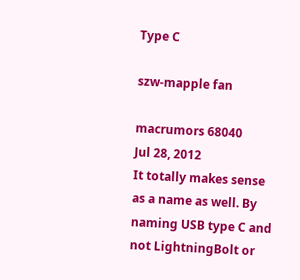Type C

szw-mapple fan

macrumors 68040
Jul 28, 2012
It totally makes sense as a name as well. By naming USB type C and not LightningBolt or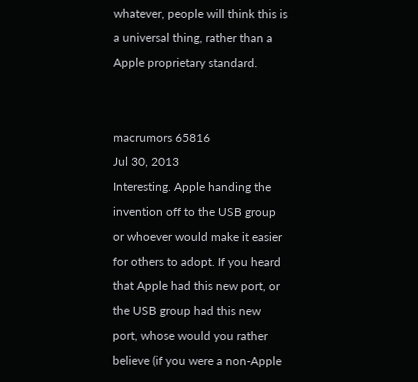whatever, people will think this is a universal thing, rather than a Apple proprietary standard.


macrumors 65816
Jul 30, 2013
Interesting. Apple handing the invention off to the USB group or whoever would make it easier for others to adopt. If you heard that Apple had this new port, or the USB group had this new port, whose would you rather believe (if you were a non-Apple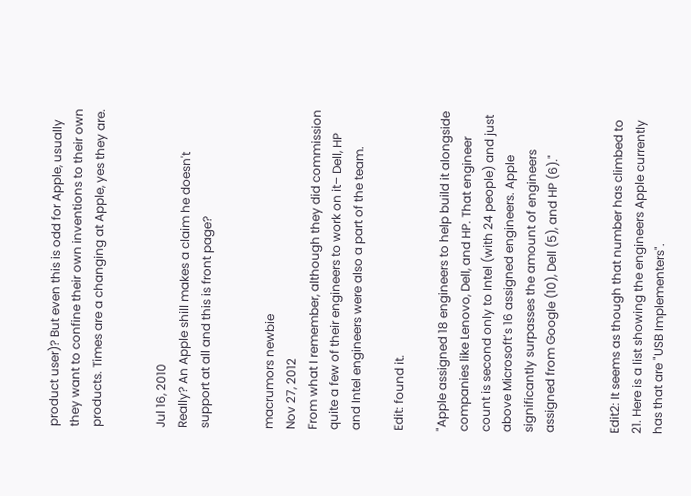product user)? But even this is odd for Apple, usually they want to confine their own inventions to their own products. Times are a changing at Apple, yes they are.


Jul 16, 2010
Really? An Apple shill makes a claim he doesn't support at all and this is front page?


macrumors newbie
Nov 27, 2012
From what I remember, although they did commission quite a few of their engineers to work on it– Dell, HP and Intel engineers were also a part of the team.

Edit: found it.

"Apple assigned 18 engineers to help build it alongside companies like Lenovo, Dell, and HP. That engineer count is second only to Intel (with 24 people) and just above Microsoft’s 16 assigned engineers. Apple significantly surpasses the amount of engineers assigned from Google (10), Dell (5), and HP (6)."


Edit2: It seems as though that number has climbed to 21. Here is a list showing the engineers Apple currently has that are "USB Implementers".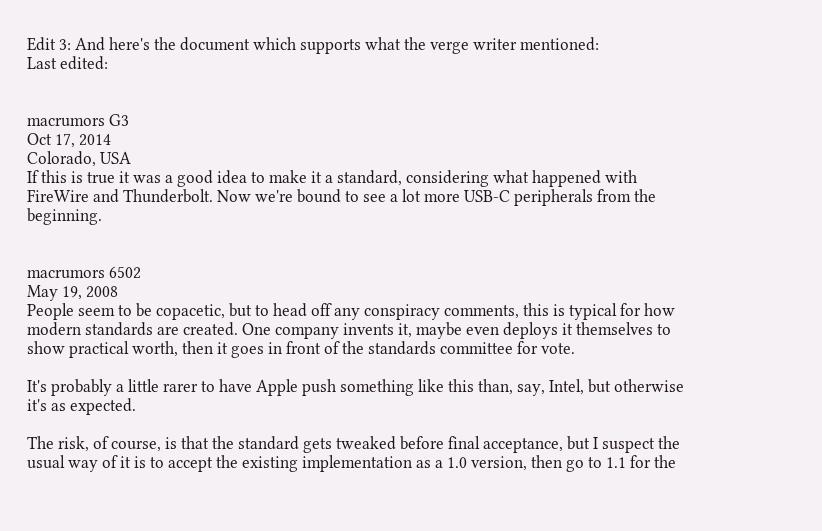Edit 3: And here's the document which supports what the verge writer mentioned:
Last edited:


macrumors G3
Oct 17, 2014
Colorado, USA
If this is true it was a good idea to make it a standard, considering what happened with FireWire and Thunderbolt. Now we're bound to see a lot more USB-C peripherals from the beginning.


macrumors 6502
May 19, 2008
People seem to be copacetic, but to head off any conspiracy comments, this is typical for how modern standards are created. One company invents it, maybe even deploys it themselves to show practical worth, then it goes in front of the standards committee for vote.

It's probably a little rarer to have Apple push something like this than, say, Intel, but otherwise it's as expected.

The risk, of course, is that the standard gets tweaked before final acceptance, but I suspect the usual way of it is to accept the existing implementation as a 1.0 version, then go to 1.1 for the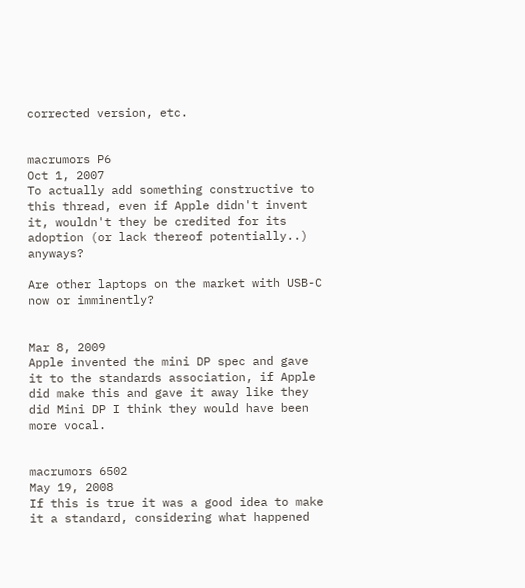corrected version, etc.


macrumors P6
Oct 1, 2007
To actually add something constructive to this thread, even if Apple didn't invent it, wouldn't they be credited for its adoption (or lack thereof potentially..) anyways?

Are other laptops on the market with USB-C now or imminently?


Mar 8, 2009
Apple invented the mini DP spec and gave it to the standards association, if Apple did make this and gave it away like they did Mini DP I think they would have been more vocal.


macrumors 6502
May 19, 2008
If this is true it was a good idea to make it a standard, considering what happened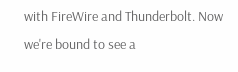with FireWire and Thunderbolt. Now we're bound to see a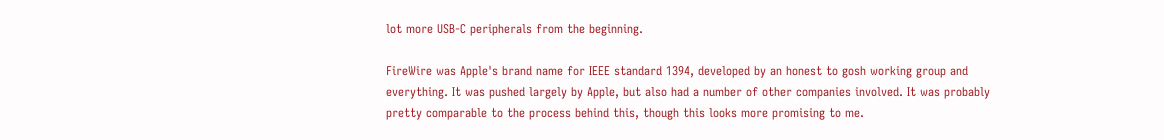lot more USB-C peripherals from the beginning.

FireWire was Apple's brand name for IEEE standard 1394, developed by an honest to gosh working group and everything. It was pushed largely by Apple, but also had a number of other companies involved. It was probably pretty comparable to the process behind this, though this looks more promising to me.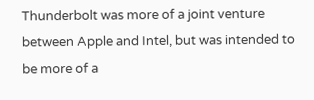Thunderbolt was more of a joint venture between Apple and Intel, but was intended to be more of a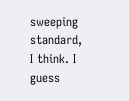sweeping standard, I think. I guess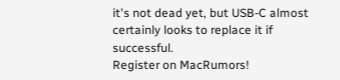it's not dead yet, but USB-C almost certainly looks to replace it if successful.
Register on MacRumors!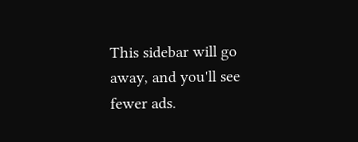This sidebar will go away, and you'll see fewer ads.